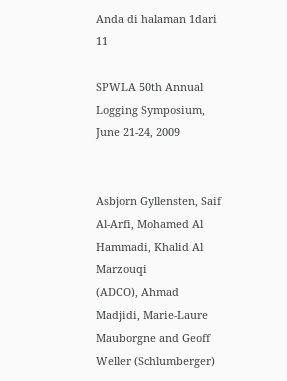Anda di halaman 1dari 11

SPWLA 50th Annual Logging Symposium, June 21-24, 2009


Asbjorn Gyllensten, Saif Al-Arfi, Mohamed Al Hammadi, Khalid Al Marzouqi
(ADCO), Ahmad Madjidi, Marie-Laure Mauborgne and Geoff Weller (Schlumberger)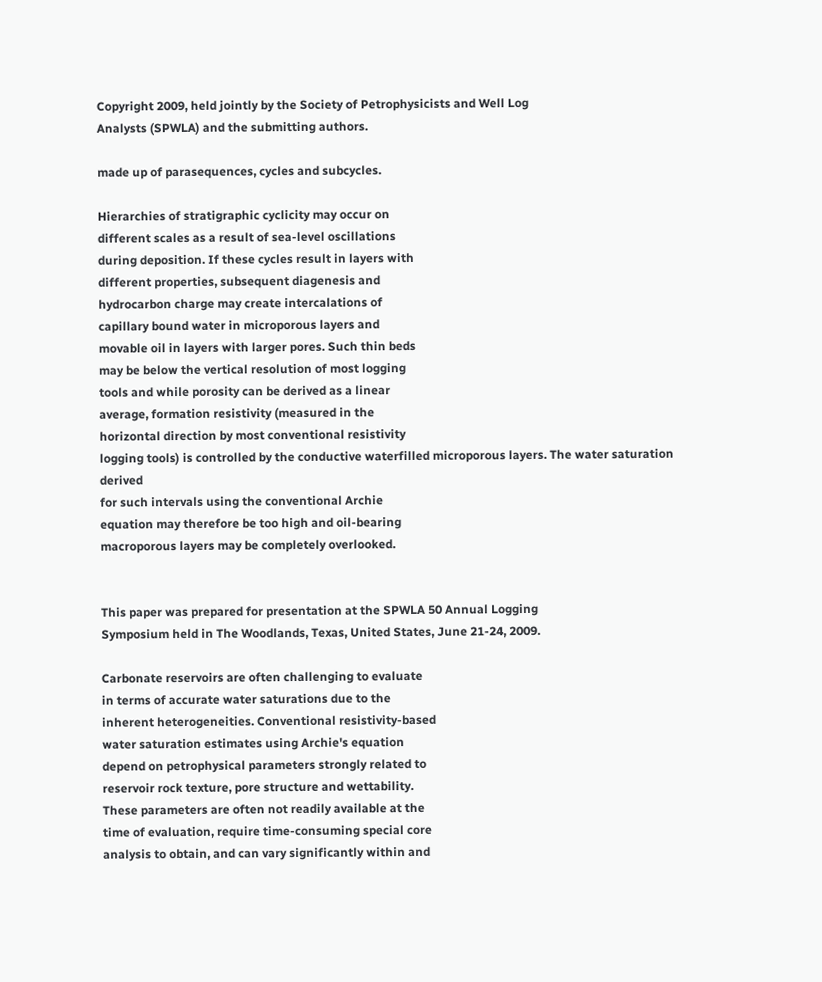Copyright 2009, held jointly by the Society of Petrophysicists and Well Log
Analysts (SPWLA) and the submitting authors.

made up of parasequences, cycles and subcycles.

Hierarchies of stratigraphic cyclicity may occur on
different scales as a result of sea-level oscillations
during deposition. If these cycles result in layers with
different properties, subsequent diagenesis and
hydrocarbon charge may create intercalations of
capillary bound water in microporous layers and
movable oil in layers with larger pores. Such thin beds
may be below the vertical resolution of most logging
tools and while porosity can be derived as a linear
average, formation resistivity (measured in the
horizontal direction by most conventional resistivity
logging tools) is controlled by the conductive waterfilled microporous layers. The water saturation derived
for such intervals using the conventional Archie
equation may therefore be too high and oil-bearing
macroporous layers may be completely overlooked.


This paper was prepared for presentation at the SPWLA 50 Annual Logging
Symposium held in The Woodlands, Texas, United States, June 21-24, 2009.

Carbonate reservoirs are often challenging to evaluate
in terms of accurate water saturations due to the
inherent heterogeneities. Conventional resistivity-based
water saturation estimates using Archie's equation
depend on petrophysical parameters strongly related to
reservoir rock texture, pore structure and wettability.
These parameters are often not readily available at the
time of evaluation, require time-consuming special core
analysis to obtain, and can vary significantly within and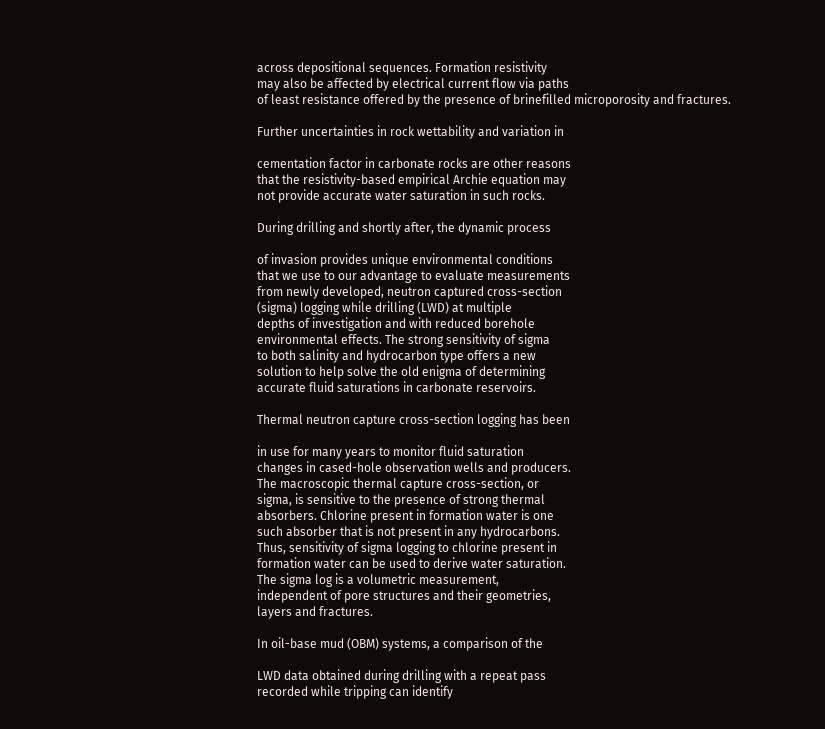across depositional sequences. Formation resistivity
may also be affected by electrical current flow via paths
of least resistance offered by the presence of brinefilled microporosity and fractures.

Further uncertainties in rock wettability and variation in

cementation factor in carbonate rocks are other reasons
that the resistivity-based empirical Archie equation may
not provide accurate water saturation in such rocks.

During drilling and shortly after, the dynamic process

of invasion provides unique environmental conditions
that we use to our advantage to evaluate measurements
from newly developed, neutron captured cross-section
(sigma) logging while drilling (LWD) at multiple
depths of investigation and with reduced borehole
environmental effects. The strong sensitivity of sigma
to both salinity and hydrocarbon type offers a new
solution to help solve the old enigma of determining
accurate fluid saturations in carbonate reservoirs.

Thermal neutron capture cross-section logging has been

in use for many years to monitor fluid saturation
changes in cased-hole observation wells and producers.
The macroscopic thermal capture cross-section, or
sigma, is sensitive to the presence of strong thermal
absorbers. Chlorine present in formation water is one
such absorber that is not present in any hydrocarbons.
Thus, sensitivity of sigma logging to chlorine present in
formation water can be used to derive water saturation.
The sigma log is a volumetric measurement,
independent of pore structures and their geometries,
layers and fractures.

In oil-base mud (OBM) systems, a comparison of the

LWD data obtained during drilling with a repeat pass
recorded while tripping can identify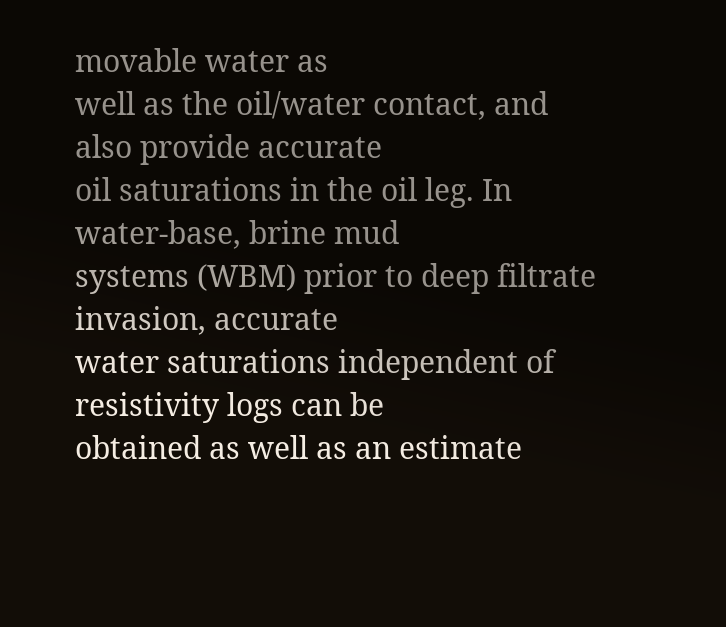movable water as
well as the oil/water contact, and also provide accurate
oil saturations in the oil leg. In water-base, brine mud
systems (WBM) prior to deep filtrate invasion, accurate
water saturations independent of resistivity logs can be
obtained as well as an estimate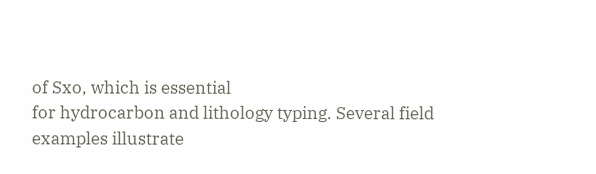of Sxo, which is essential
for hydrocarbon and lithology typing. Several field
examples illustrate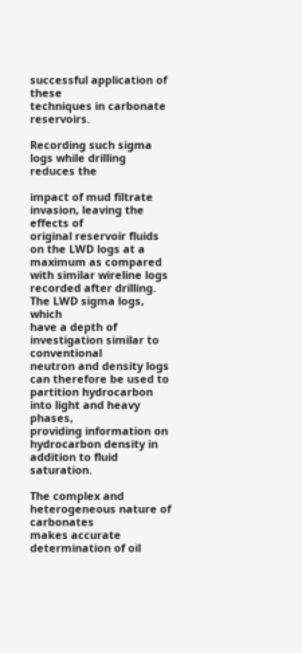successful application of these
techniques in carbonate reservoirs.

Recording such sigma logs while drilling reduces the

impact of mud filtrate invasion, leaving the effects of
original reservoir fluids on the LWD logs at a
maximum as compared with similar wireline logs
recorded after drilling. The LWD sigma logs, which
have a depth of investigation similar to conventional
neutron and density logs can therefore be used to
partition hydrocarbon into light and heavy phases,
providing information on hydrocarbon density in
addition to fluid saturation.

The complex and heterogeneous nature of carbonates
makes accurate determination of oil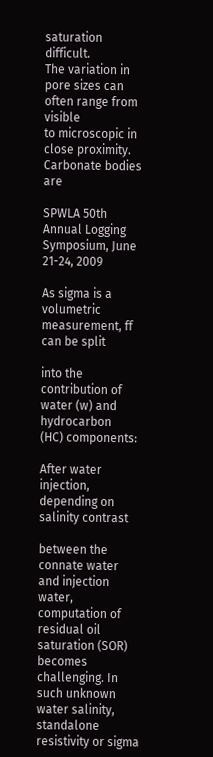saturation difficult.
The variation in pore sizes can often range from visible
to microscopic in close proximity. Carbonate bodies are

SPWLA 50th Annual Logging Symposium, June 21-24, 2009

As sigma is a volumetric measurement, ff can be split

into the contribution of water (w) and hydrocarbon
(HC) components:

After water injection, depending on salinity contrast

between the connate water and injection water,
computation of residual oil saturation (SOR) becomes
challenging. In such unknown water salinity, standalone resistivity or sigma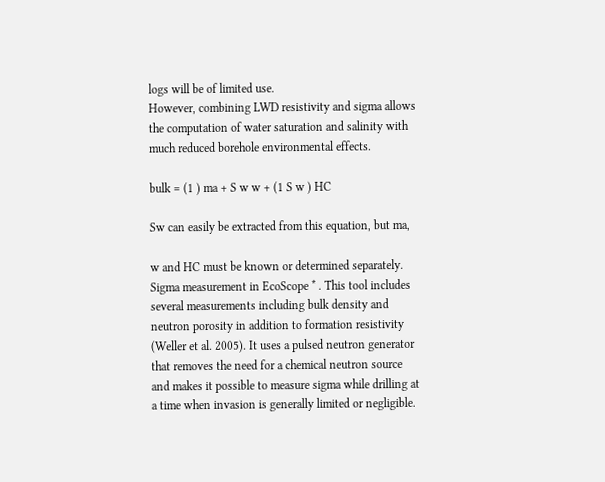logs will be of limited use.
However, combining LWD resistivity and sigma allows
the computation of water saturation and salinity with
much reduced borehole environmental effects.

bulk = (1 ) ma + S w w + (1 S w ) HC

Sw can easily be extracted from this equation, but ma,

w and HC must be known or determined separately.
Sigma measurement in EcoScope * . This tool includes
several measurements including bulk density and
neutron porosity in addition to formation resistivity
(Weller et al. 2005). It uses a pulsed neutron generator
that removes the need for a chemical neutron source
and makes it possible to measure sigma while drilling at
a time when invasion is generally limited or negligible.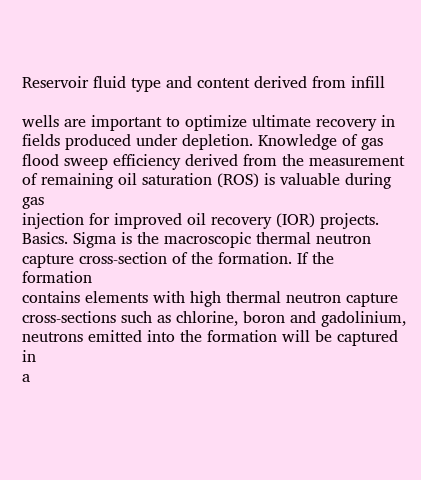Reservoir fluid type and content derived from infill

wells are important to optimize ultimate recovery in
fields produced under depletion. Knowledge of gas
flood sweep efficiency derived from the measurement
of remaining oil saturation (ROS) is valuable during gas
injection for improved oil recovery (IOR) projects.
Basics. Sigma is the macroscopic thermal neutron
capture cross-section of the formation. If the formation
contains elements with high thermal neutron capture
cross-sections such as chlorine, boron and gadolinium,
neutrons emitted into the formation will be captured in
a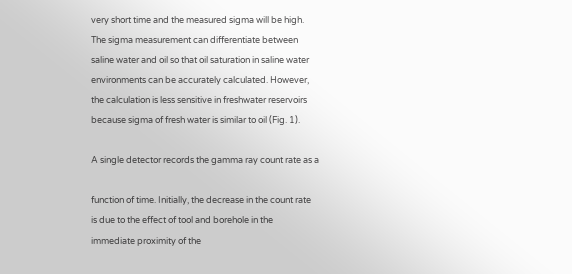very short time and the measured sigma will be high.
The sigma measurement can differentiate between
saline water and oil so that oil saturation in saline water
environments can be accurately calculated. However,
the calculation is less sensitive in freshwater reservoirs
because sigma of fresh water is similar to oil (Fig. 1).

A single detector records the gamma ray count rate as a

function of time. Initially, the decrease in the count rate
is due to the effect of tool and borehole in the
immediate proximity of the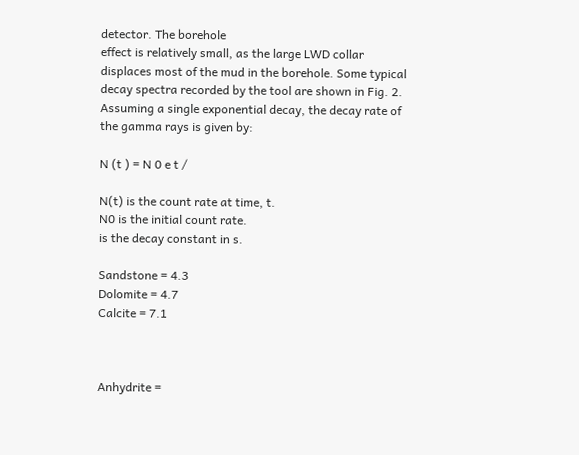detector. The borehole
effect is relatively small, as the large LWD collar
displaces most of the mud in the borehole. Some typical
decay spectra recorded by the tool are shown in Fig. 2.
Assuming a single exponential decay, the decay rate of
the gamma rays is given by:

N (t ) = N 0 e t /

N(t) is the count rate at time, t.
N0 is the initial count rate.
is the decay constant in s.

Sandstone = 4.3
Dolomite = 4.7
Calcite = 7.1



Anhydrite =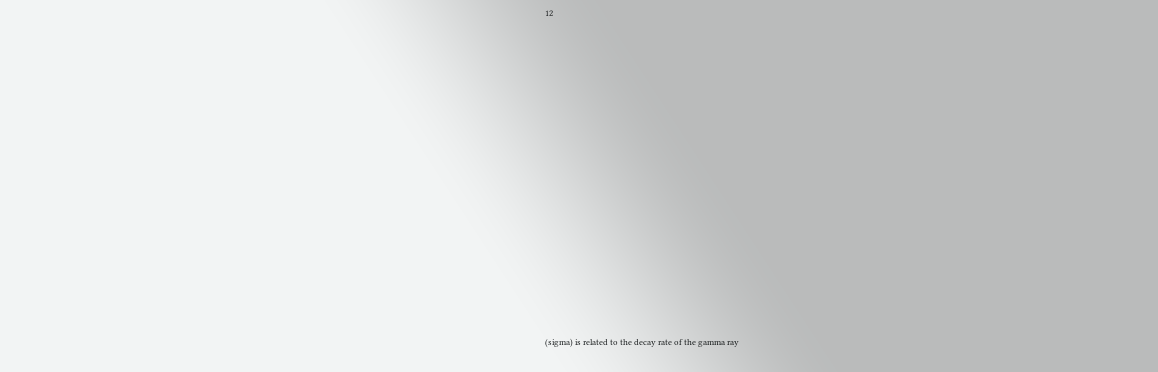12

















(sigma) is related to the decay rate of the gamma ray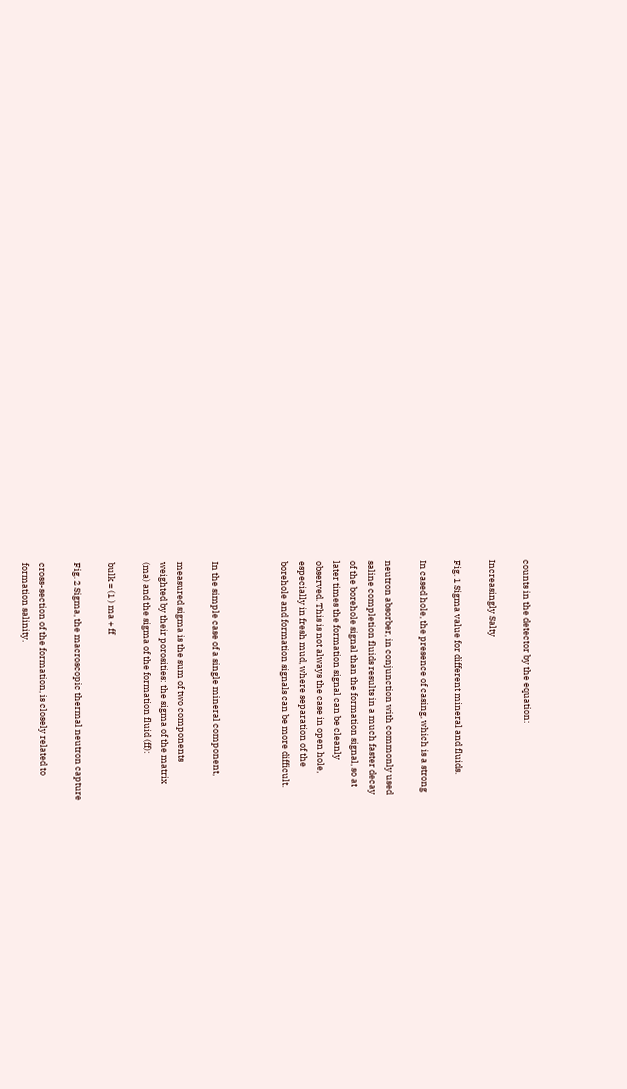counts in the detector by the equation:

Increasingly Salty

Fig. 1 Sigma value for different mineral and fluids.

In cased hole, the presence of casing, which is a strong

neutron absorber, in conjunction with commonly used
saline completion fluids results in a much faster decay
of the borehole signal than the formation signal, so at
later times the formation signal can be cleanly
observed. This is not always the case in open hole,
especially in fresh mud, where separation of the
borehole and formation signals can be more difficult.



In the simple case of a single mineral component,

measured sigma is the sum of two components
weighted by their porosities: the sigma of the matrix
(ma) and the sigma of the formation fluid (ff):

bulk = (1 ) ma + ff

Fig. 2 Sigma, the macroscopic thermal neutron capture

cross-section of the formation, is closely related to
formation salinity.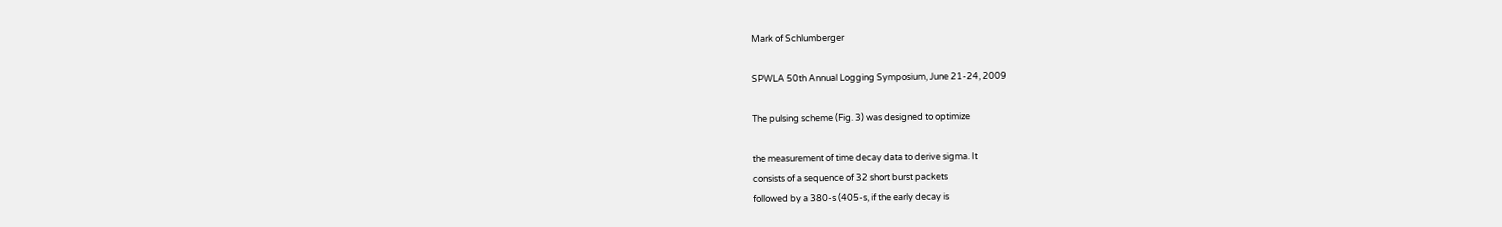Mark of Schlumberger

SPWLA 50th Annual Logging Symposium, June 21-24, 2009

The pulsing scheme (Fig. 3) was designed to optimize

the measurement of time decay data to derive sigma. It
consists of a sequence of 32 short burst packets
followed by a 380-s (405-s, if the early decay is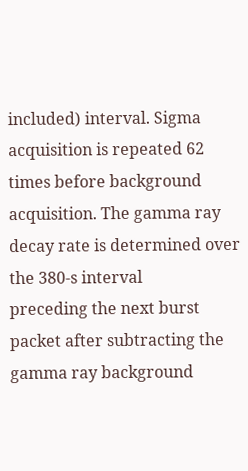included) interval. Sigma acquisition is repeated 62
times before background acquisition. The gamma ray
decay rate is determined over the 380-s interval
preceding the next burst packet after subtracting the
gamma ray background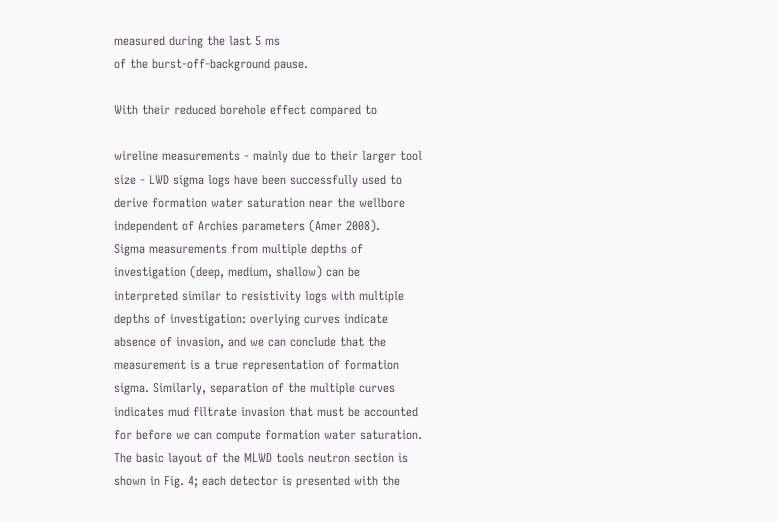measured during the last 5 ms
of the burst-off-background pause.

With their reduced borehole effect compared to

wireline measurements - mainly due to their larger tool
size - LWD sigma logs have been successfully used to
derive formation water saturation near the wellbore
independent of Archies parameters (Amer 2008).
Sigma measurements from multiple depths of
investigation (deep, medium, shallow) can be
interpreted similar to resistivity logs with multiple
depths of investigation: overlying curves indicate
absence of invasion, and we can conclude that the
measurement is a true representation of formation
sigma. Similarly, separation of the multiple curves
indicates mud filtrate invasion that must be accounted
for before we can compute formation water saturation.
The basic layout of the MLWD tools neutron section is
shown in Fig. 4; each detector is presented with the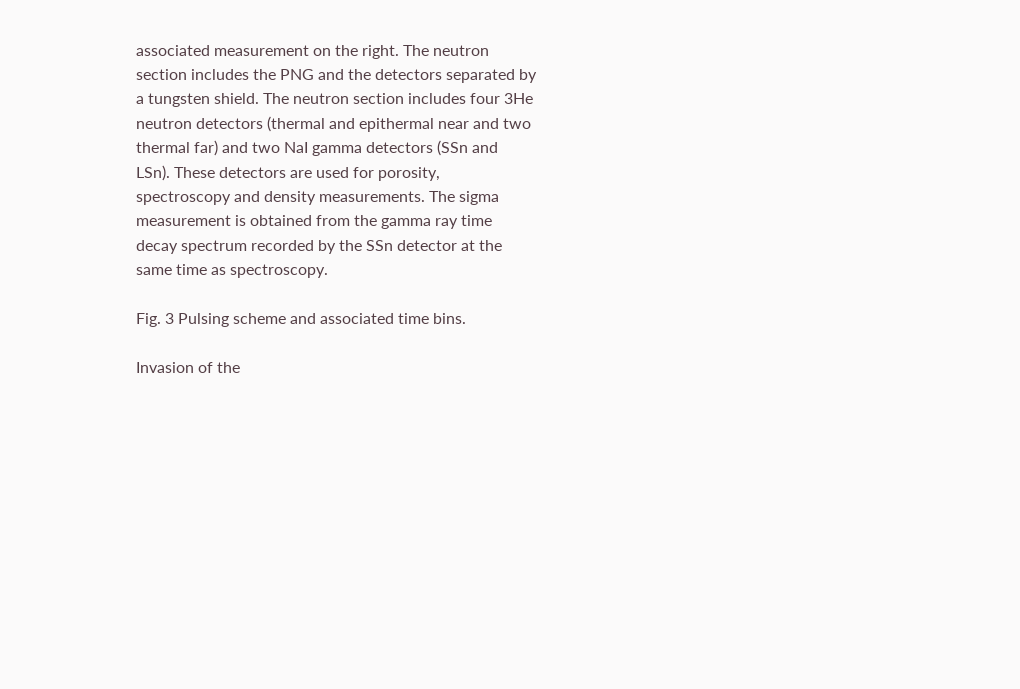associated measurement on the right. The neutron
section includes the PNG and the detectors separated by
a tungsten shield. The neutron section includes four 3He
neutron detectors (thermal and epithermal near and two
thermal far) and two NaI gamma detectors (SSn and
LSn). These detectors are used for porosity,
spectroscopy and density measurements. The sigma
measurement is obtained from the gamma ray time
decay spectrum recorded by the SSn detector at the
same time as spectroscopy.

Fig. 3 Pulsing scheme and associated time bins.

Invasion of the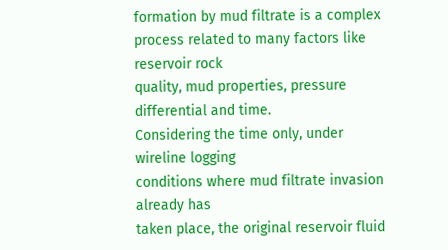formation by mud filtrate is a complex
process related to many factors like reservoir rock
quality, mud properties, pressure differential and time.
Considering the time only, under wireline logging
conditions where mud filtrate invasion already has
taken place, the original reservoir fluid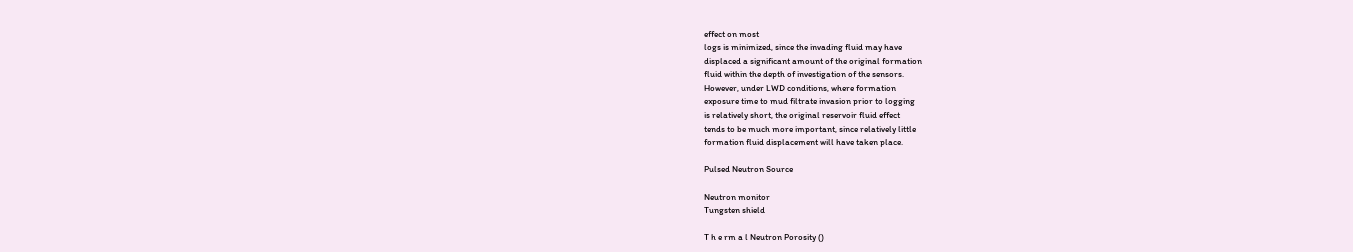effect on most
logs is minimized, since the invading fluid may have
displaced a significant amount of the original formation
fluid within the depth of investigation of the sensors.
However, under LWD conditions, where formation
exposure time to mud filtrate invasion prior to logging
is relatively short, the original reservoir fluid effect
tends to be much more important, since relatively little
formation fluid displacement will have taken place.

Pulsed Neutron Source

Neutron monitor
Tungsten shield

T h e rm a l Neutron Porosity ()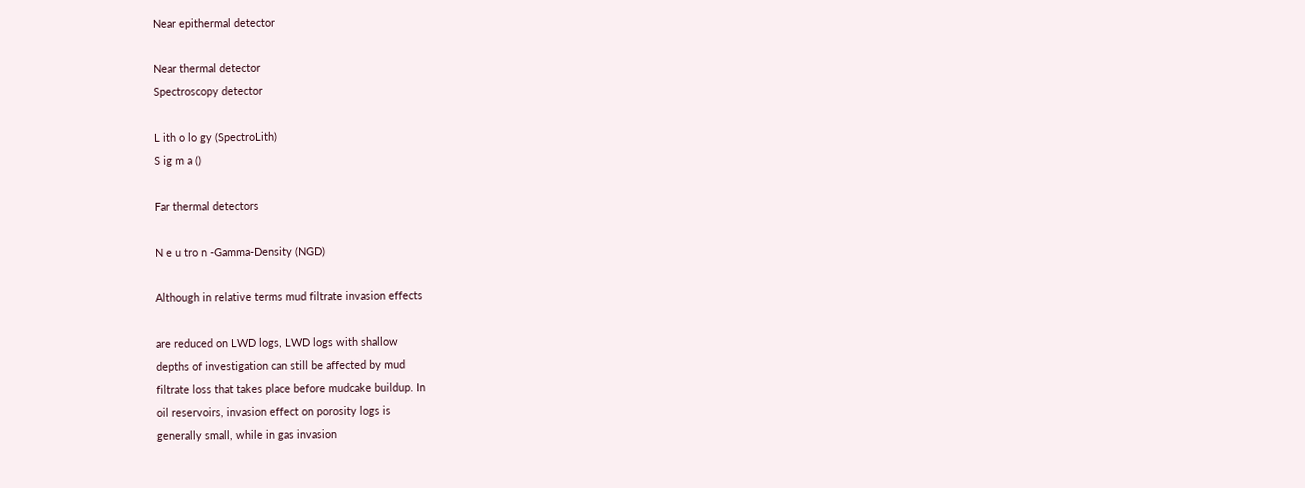Near epithermal detector

Near thermal detector
Spectroscopy detector

L ith o lo gy (SpectroLith)
S ig m a ()

Far thermal detectors

N e u tro n -Gamma-Density (NGD)

Although in relative terms mud filtrate invasion effects

are reduced on LWD logs, LWD logs with shallow
depths of investigation can still be affected by mud
filtrate loss that takes place before mudcake buildup. In
oil reservoirs, invasion effect on porosity logs is
generally small, while in gas invasion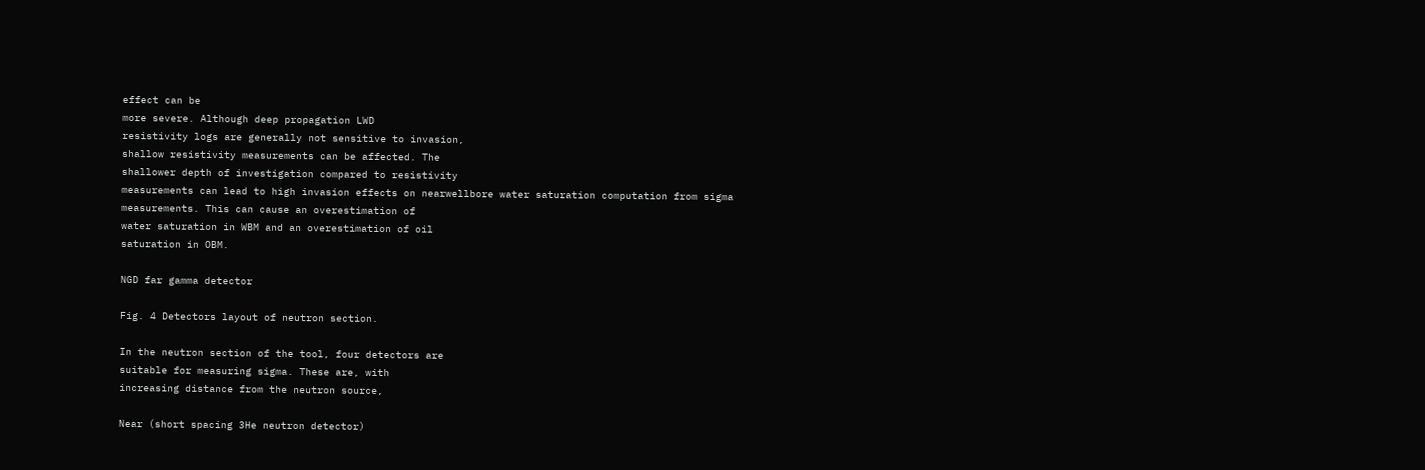effect can be
more severe. Although deep propagation LWD
resistivity logs are generally not sensitive to invasion,
shallow resistivity measurements can be affected. The
shallower depth of investigation compared to resistivity
measurements can lead to high invasion effects on nearwellbore water saturation computation from sigma
measurements. This can cause an overestimation of
water saturation in WBM and an overestimation of oil
saturation in OBM.

NGD far gamma detector

Fig. 4 Detectors layout of neutron section.

In the neutron section of the tool, four detectors are
suitable for measuring sigma. These are, with
increasing distance from the neutron source,

Near (short spacing 3He neutron detector)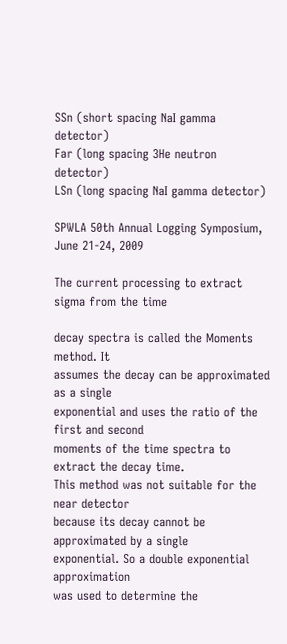SSn (short spacing NaI gamma detector)
Far (long spacing 3He neutron detector)
LSn (long spacing NaI gamma detector)

SPWLA 50th Annual Logging Symposium, June 21-24, 2009

The current processing to extract sigma from the time

decay spectra is called the Moments method. It
assumes the decay can be approximated as a single
exponential and uses the ratio of the first and second
moments of the time spectra to extract the decay time.
This method was not suitable for the near detector
because its decay cannot be approximated by a single
exponential. So a double exponential approximation
was used to determine the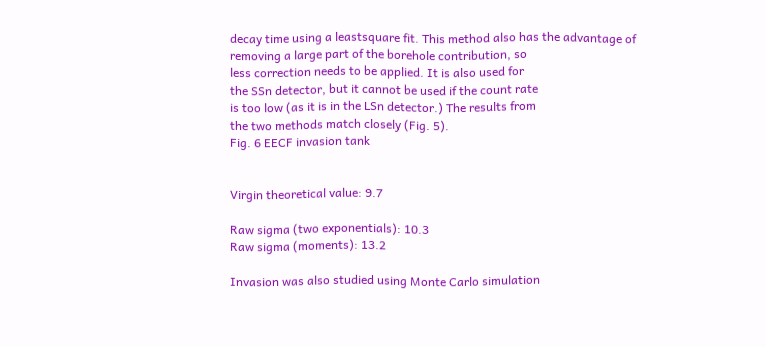decay time using a leastsquare fit. This method also has the advantage of
removing a large part of the borehole contribution, so
less correction needs to be applied. It is also used for
the SSn detector, but it cannot be used if the count rate
is too low (as it is in the LSn detector.) The results from
the two methods match closely (Fig. 5).
Fig. 6 EECF invasion tank


Virgin theoretical value: 9.7

Raw sigma (two exponentials): 10.3
Raw sigma (moments): 13.2

Invasion was also studied using Monte Carlo simulation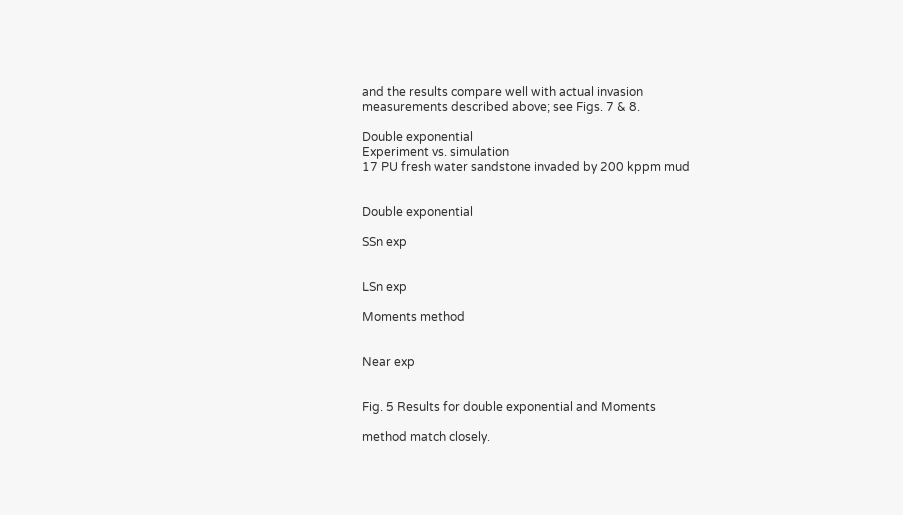and the results compare well with actual invasion
measurements described above; see Figs. 7 & 8.

Double exponential
Experiment vs. simulation
17 PU fresh water sandstone invaded by 200 kppm mud


Double exponential

SSn exp


LSn exp

Moments method


Near exp


Fig. 5 Results for double exponential and Moments

method match closely.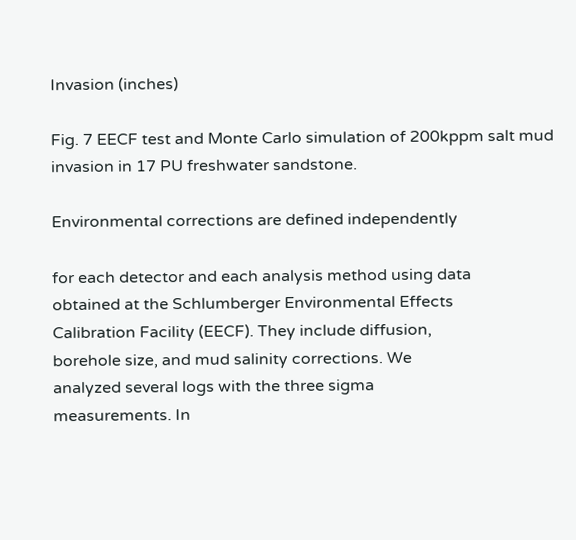Invasion (inches)

Fig. 7 EECF test and Monte Carlo simulation of 200kppm salt mud invasion in 17 PU freshwater sandstone.

Environmental corrections are defined independently

for each detector and each analysis method using data
obtained at the Schlumberger Environmental Effects
Calibration Facility (EECF). They include diffusion,
borehole size, and mud salinity corrections. We
analyzed several logs with the three sigma
measurements. In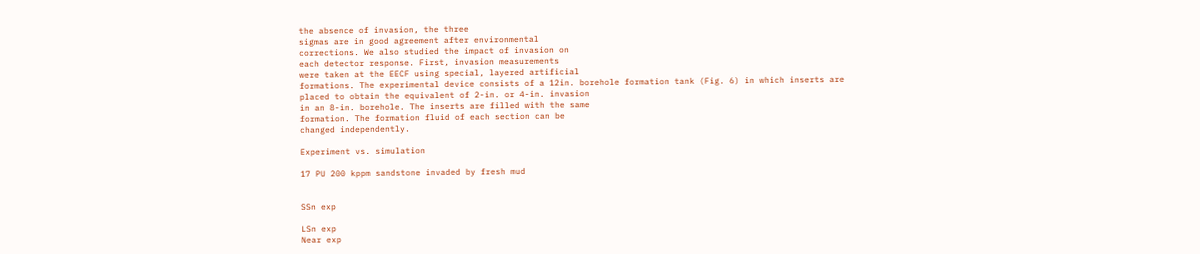the absence of invasion, the three
sigmas are in good agreement after environmental
corrections. We also studied the impact of invasion on
each detector response. First, invasion measurements
were taken at the EECF using special, layered artificial
formations. The experimental device consists of a 12in. borehole formation tank (Fig. 6) in which inserts are
placed to obtain the equivalent of 2-in. or 4-in. invasion
in an 8-in. borehole. The inserts are filled with the same
formation. The formation fluid of each section can be
changed independently.

Experiment vs. simulation

17 PU 200 kppm sandstone invaded by fresh mud


SSn exp

LSn exp
Near exp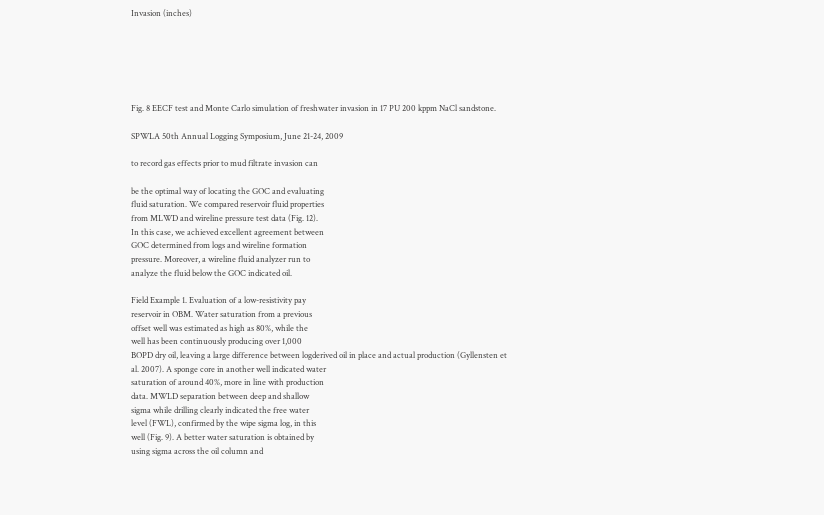Invasion (inches)






Fig. 8 EECF test and Monte Carlo simulation of freshwater invasion in 17 PU 200 kppm NaCl sandstone.

SPWLA 50th Annual Logging Symposium, June 21-24, 2009

to record gas effects prior to mud filtrate invasion can

be the optimal way of locating the GOC and evaluating
fluid saturation. We compared reservoir fluid properties
from MLWD and wireline pressure test data (Fig. 12).
In this case, we achieved excellent agreement between
GOC determined from logs and wireline formation
pressure. Moreover, a wireline fluid analyzer run to
analyze the fluid below the GOC indicated oil.

Field Example 1. Evaluation of a low-resistivity pay
reservoir in OBM. Water saturation from a previous
offset well was estimated as high as 80%, while the
well has been continuously producing over 1,000
BOPD dry oil, leaving a large difference between logderived oil in place and actual production (Gyllensten et
al. 2007). A sponge core in another well indicated water
saturation of around 40%, more in line with production
data. MWLD separation between deep and shallow
sigma while drilling clearly indicated the free water
level (FWL), confirmed by the wipe sigma log, in this
well (Fig. 9). A better water saturation is obtained by
using sigma across the oil column and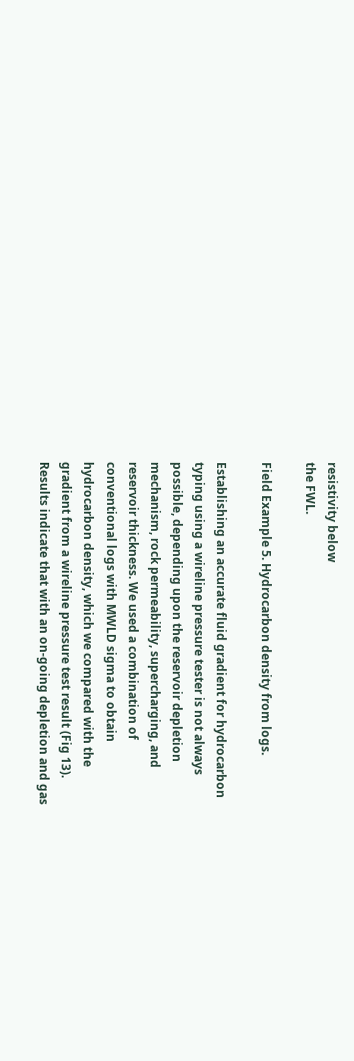resistivity below
the FWL.

Field Example 5. Hydrocarbon density from logs.

Establishing an accurate fluid gradient for hydrocarbon
typing using a wireline pressure tester is not always
possible, depending upon the reservoir depletion
mechanism, rock permeability, supercharging, and
reservoir thickness. We used a combination of
conventional logs with MWLD sigma to obtain
hydrocarbon density, which we compared with the
gradient from a wireline pressure test result (Fig 13).
Results indicate that with an on-going depletion and gas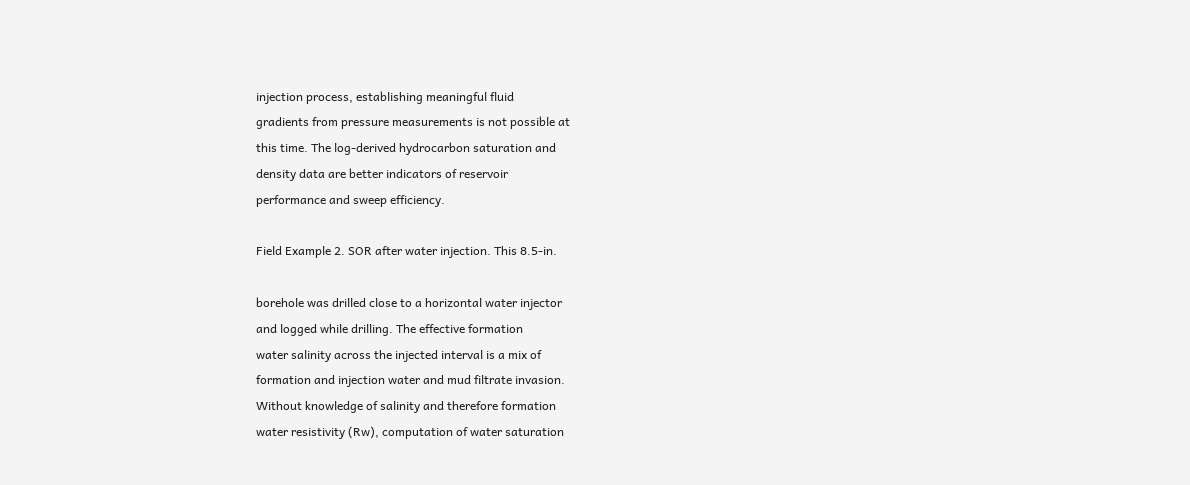injection process, establishing meaningful fluid
gradients from pressure measurements is not possible at
this time. The log-derived hydrocarbon saturation and
density data are better indicators of reservoir
performance and sweep efficiency.

Field Example 2. SOR after water injection. This 8.5-in.

borehole was drilled close to a horizontal water injector
and logged while drilling. The effective formation
water salinity across the injected interval is a mix of
formation and injection water and mud filtrate invasion.
Without knowledge of salinity and therefore formation
water resistivity (Rw), computation of water saturation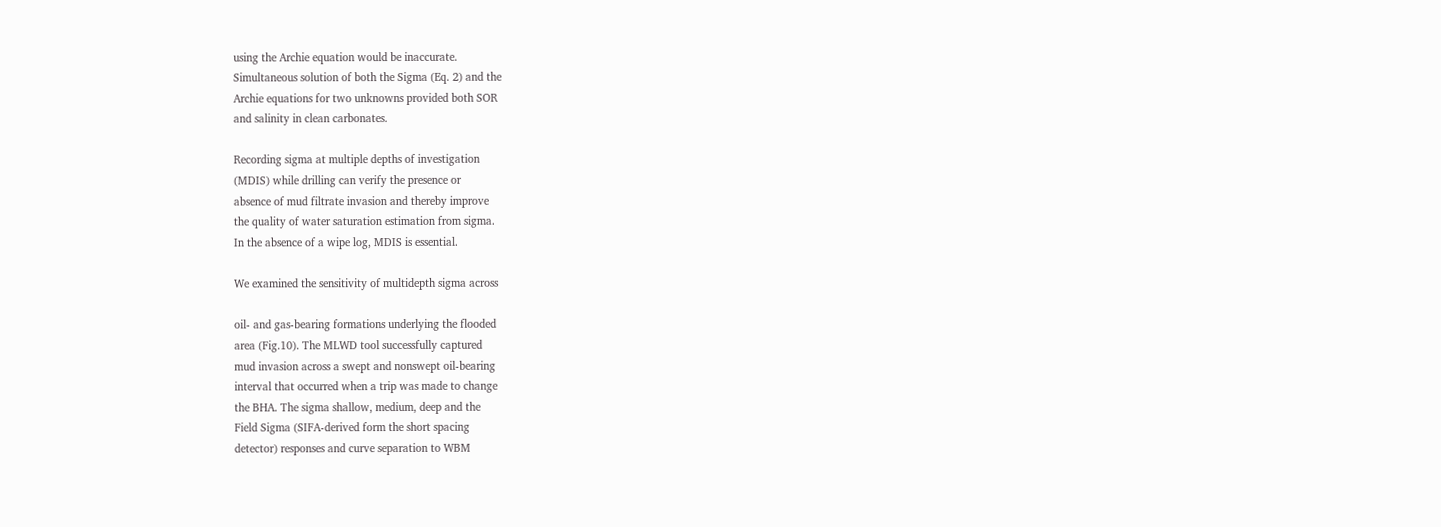using the Archie equation would be inaccurate.
Simultaneous solution of both the Sigma (Eq. 2) and the
Archie equations for two unknowns provided both SOR
and salinity in clean carbonates.

Recording sigma at multiple depths of investigation
(MDIS) while drilling can verify the presence or
absence of mud filtrate invasion and thereby improve
the quality of water saturation estimation from sigma.
In the absence of a wipe log, MDIS is essential.

We examined the sensitivity of multidepth sigma across

oil- and gas-bearing formations underlying the flooded
area (Fig.10). The MLWD tool successfully captured
mud invasion across a swept and nonswept oil-bearing
interval that occurred when a trip was made to change
the BHA. The sigma shallow, medium, deep and the
Field Sigma (SIFA-derived form the short spacing
detector) responses and curve separation to WBM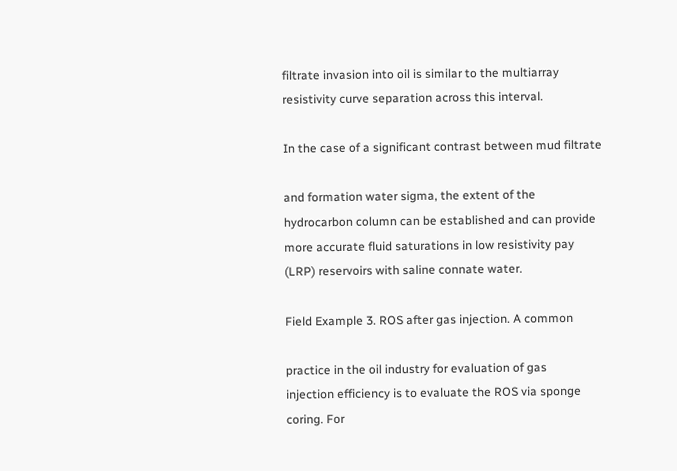filtrate invasion into oil is similar to the multiarray
resistivity curve separation across this interval.

In the case of a significant contrast between mud filtrate

and formation water sigma, the extent of the
hydrocarbon column can be established and can provide
more accurate fluid saturations in low resistivity pay
(LRP) reservoirs with saline connate water.

Field Example 3. ROS after gas injection. A common

practice in the oil industry for evaluation of gas
injection efficiency is to evaluate the ROS via sponge
coring. For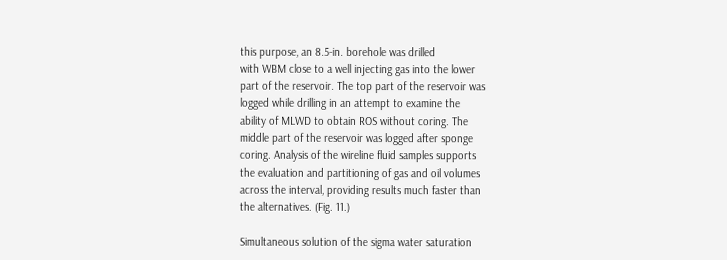this purpose, an 8.5-in. borehole was drilled
with WBM close to a well injecting gas into the lower
part of the reservoir. The top part of the reservoir was
logged while drilling in an attempt to examine the
ability of MLWD to obtain ROS without coring. The
middle part of the reservoir was logged after sponge
coring. Analysis of the wireline fluid samples supports
the evaluation and partitioning of gas and oil volumes
across the interval, providing results much faster than
the alternatives. (Fig. 11.)

Simultaneous solution of the sigma water saturation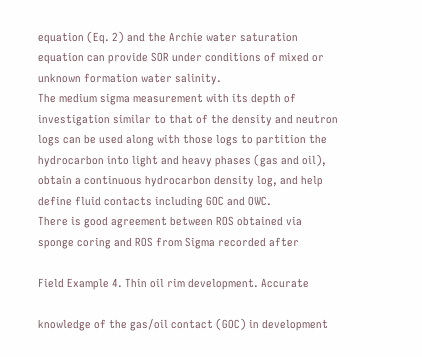equation (Eq. 2) and the Archie water saturation
equation can provide SOR under conditions of mixed or
unknown formation water salinity.
The medium sigma measurement with its depth of
investigation similar to that of the density and neutron
logs can be used along with those logs to partition the
hydrocarbon into light and heavy phases (gas and oil),
obtain a continuous hydrocarbon density log, and help
define fluid contacts including GOC and OWC.
There is good agreement between ROS obtained via
sponge coring and ROS from Sigma recorded after

Field Example 4. Thin oil rim development. Accurate

knowledge of the gas/oil contact (GOC) in development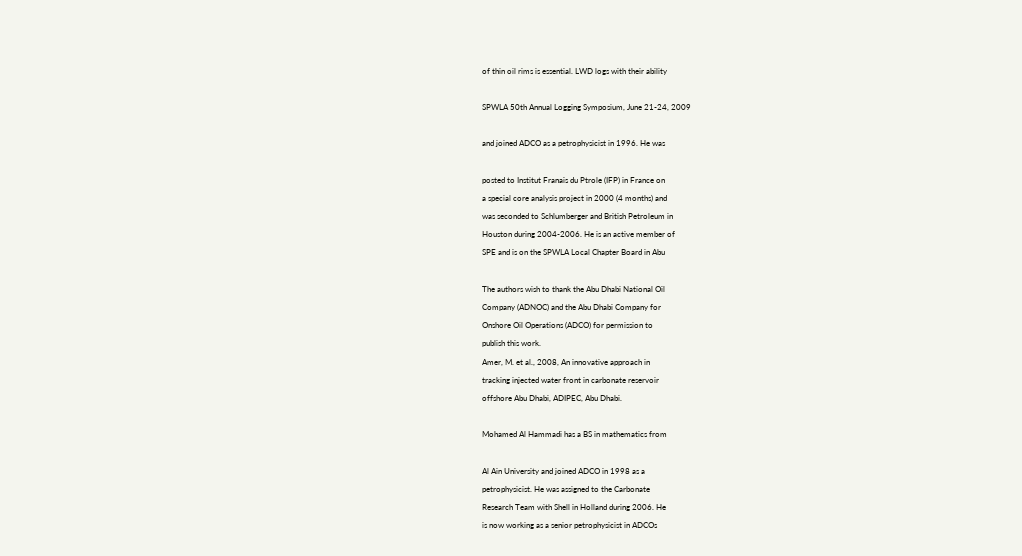of thin oil rims is essential. LWD logs with their ability

SPWLA 50th Annual Logging Symposium, June 21-24, 2009

and joined ADCO as a petrophysicist in 1996. He was

posted to Institut Franais du Ptrole (IFP) in France on
a special core analysis project in 2000 (4 months) and
was seconded to Schlumberger and British Petroleum in
Houston during 2004-2006. He is an active member of
SPE and is on the SPWLA Local Chapter Board in Abu

The authors wish to thank the Abu Dhabi National Oil
Company (ADNOC) and the Abu Dhabi Company for
Onshore Oil Operations (ADCO) for permission to
publish this work.
Amer, M. et al., 2008, An innovative approach in
tracking injected water front in carbonate reservoir
offshore Abu Dhabi, ADIPEC, Abu Dhabi.

Mohamed Al Hammadi has a BS in mathematics from

Al Ain University and joined ADCO in 1998 as a
petrophysicist. He was assigned to the Carbonate
Research Team with Shell in Holland during 2006. He
is now working as a senior petrophysicist in ADCOs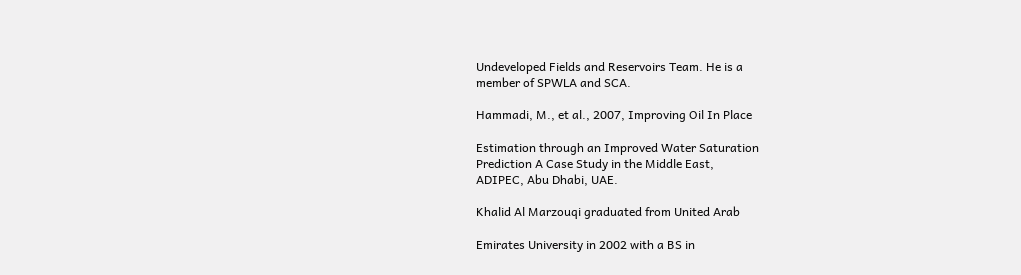Undeveloped Fields and Reservoirs Team. He is a
member of SPWLA and SCA.

Hammadi, M., et al., 2007, Improving Oil In Place

Estimation through an Improved Water Saturation
Prediction A Case Study in the Middle East,
ADIPEC, Abu Dhabi, UAE.

Khalid Al Marzouqi graduated from United Arab

Emirates University in 2002 with a BS in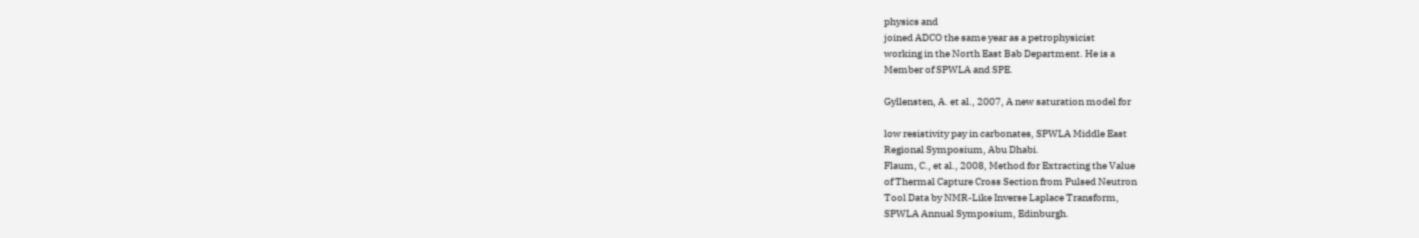physics and
joined ADCO the same year as a petrophysicist
working in the North East Bab Department. He is a
Member of SPWLA and SPE.

Gyllensten, A. et al., 2007, A new saturation model for

low resistivity pay in carbonates, SPWLA Middle East
Regional Symposium, Abu Dhabi.
Flaum, C., et al., 2008, Method for Extracting the Value
of Thermal Capture Cross Section from Pulsed Neutron
Tool Data by NMR-Like Inverse Laplace Transform,
SPWLA Annual Symposium, Edinburgh.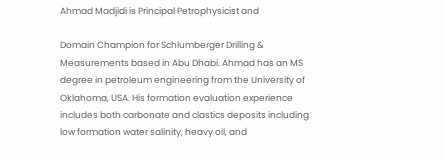Ahmad Madjidi is Principal Petrophysicist and

Domain Champion for Schlumberger Drilling &
Measurements based in Abu Dhabi. Ahmad has an MS
degree in petroleum engineering from the University of
Oklahoma, USA. His formation evaluation experience
includes both carbonate and clastics deposits including
low formation water salinity, heavy oil, and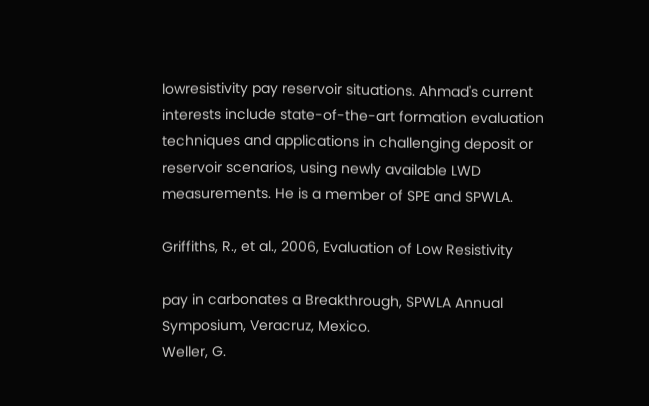lowresistivity pay reservoir situations. Ahmad's current
interests include state-of-the-art formation evaluation
techniques and applications in challenging deposit or
reservoir scenarios, using newly available LWD
measurements. He is a member of SPE and SPWLA.

Griffiths, R., et al., 2006, Evaluation of Low Resistivity

pay in carbonates a Breakthrough, SPWLA Annual
Symposium, Veracruz, Mexico.
Weller, G.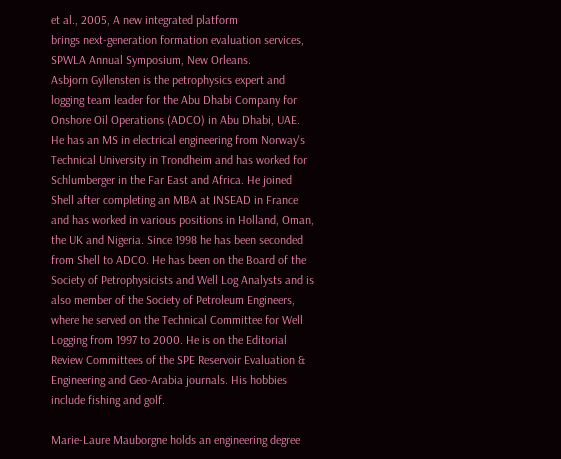et al., 2005, A new integrated platform
brings next-generation formation evaluation services,
SPWLA Annual Symposium, New Orleans.
Asbjorn Gyllensten is the petrophysics expert and
logging team leader for the Abu Dhabi Company for
Onshore Oil Operations (ADCO) in Abu Dhabi, UAE.
He has an MS in electrical engineering from Norway's
Technical University in Trondheim and has worked for
Schlumberger in the Far East and Africa. He joined
Shell after completing an MBA at INSEAD in France
and has worked in various positions in Holland, Oman,
the UK and Nigeria. Since 1998 he has been seconded
from Shell to ADCO. He has been on the Board of the
Society of Petrophysicists and Well Log Analysts and is
also member of the Society of Petroleum Engineers,
where he served on the Technical Committee for Well
Logging from 1997 to 2000. He is on the Editorial
Review Committees of the SPE Reservoir Evaluation &
Engineering and Geo-Arabia journals. His hobbies
include fishing and golf.

Marie-Laure Mauborgne holds an engineering degree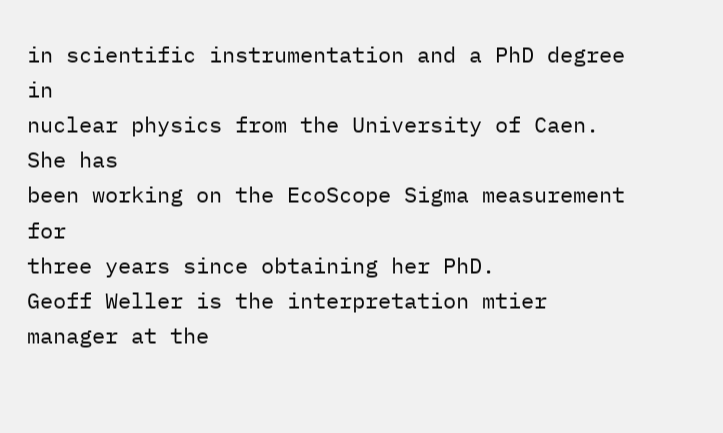in scientific instrumentation and a PhD degree in
nuclear physics from the University of Caen. She has
been working on the EcoScope Sigma measurement for
three years since obtaining her PhD.
Geoff Weller is the interpretation mtier manager at the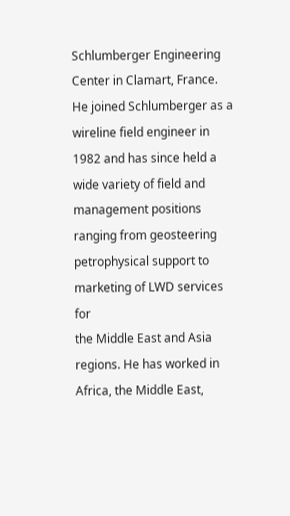Schlumberger Engineering Center in Clamart, France.
He joined Schlumberger as a wireline field engineer in
1982 and has since held a wide variety of field and
management positions ranging from geosteering
petrophysical support to marketing of LWD services for
the Middle East and Asia regions. He has worked in
Africa, the Middle East,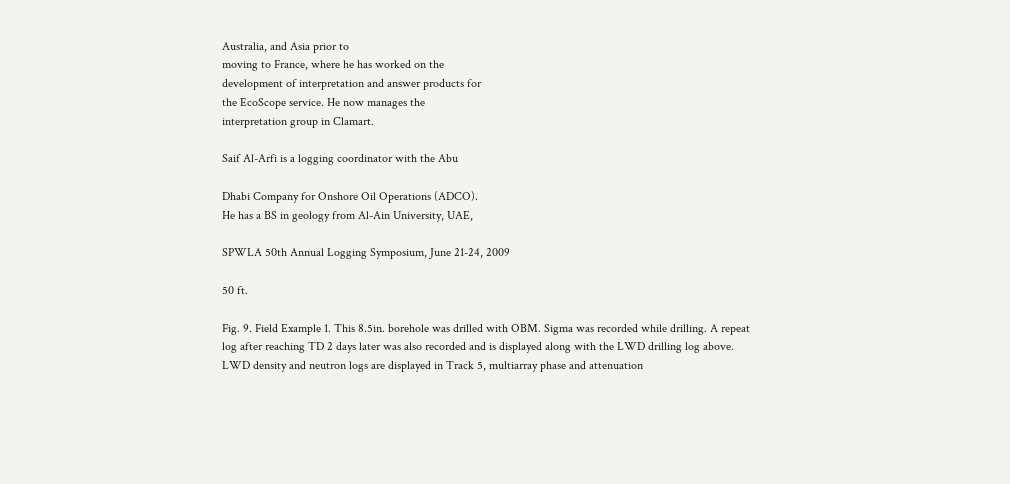Australia, and Asia prior to
moving to France, where he has worked on the
development of interpretation and answer products for
the EcoScope service. He now manages the
interpretation group in Clamart.

Saif Al-Arfi is a logging coordinator with the Abu

Dhabi Company for Onshore Oil Operations (ADCO).
He has a BS in geology from Al-Ain University, UAE,

SPWLA 50th Annual Logging Symposium, June 21-24, 2009

50 ft.

Fig. 9. Field Example 1. This 8.5in. borehole was drilled with OBM. Sigma was recorded while drilling. A repeat
log after reaching TD 2 days later was also recorded and is displayed along with the LWD drilling log above.
LWD density and neutron logs are displayed in Track 5, multiarray phase and attenuation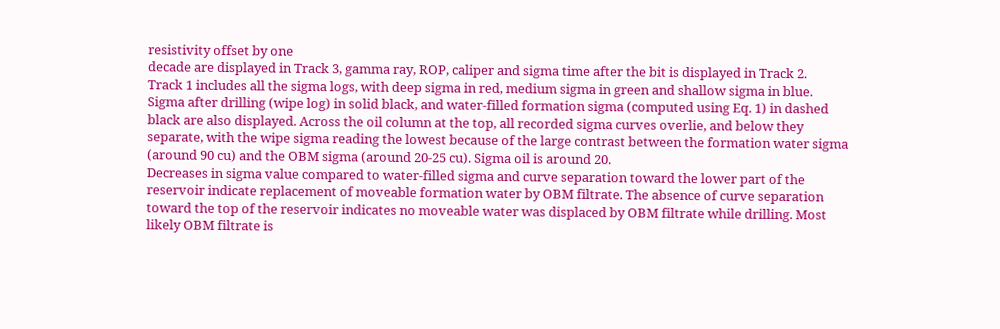resistivity offset by one
decade are displayed in Track 3, gamma ray, ROP, caliper and sigma time after the bit is displayed in Track 2.
Track 1 includes all the sigma logs, with deep sigma in red, medium sigma in green and shallow sigma in blue.
Sigma after drilling (wipe log) in solid black, and water-filled formation sigma (computed using Eq. 1) in dashed
black are also displayed. Across the oil column at the top, all recorded sigma curves overlie, and below they
separate, with the wipe sigma reading the lowest because of the large contrast between the formation water sigma
(around 90 cu) and the OBM sigma (around 20-25 cu). Sigma oil is around 20.
Decreases in sigma value compared to water-filled sigma and curve separation toward the lower part of the
reservoir indicate replacement of moveable formation water by OBM filtrate. The absence of curve separation
toward the top of the reservoir indicates no moveable water was displaced by OBM filtrate while drilling. Most
likely OBM filtrate is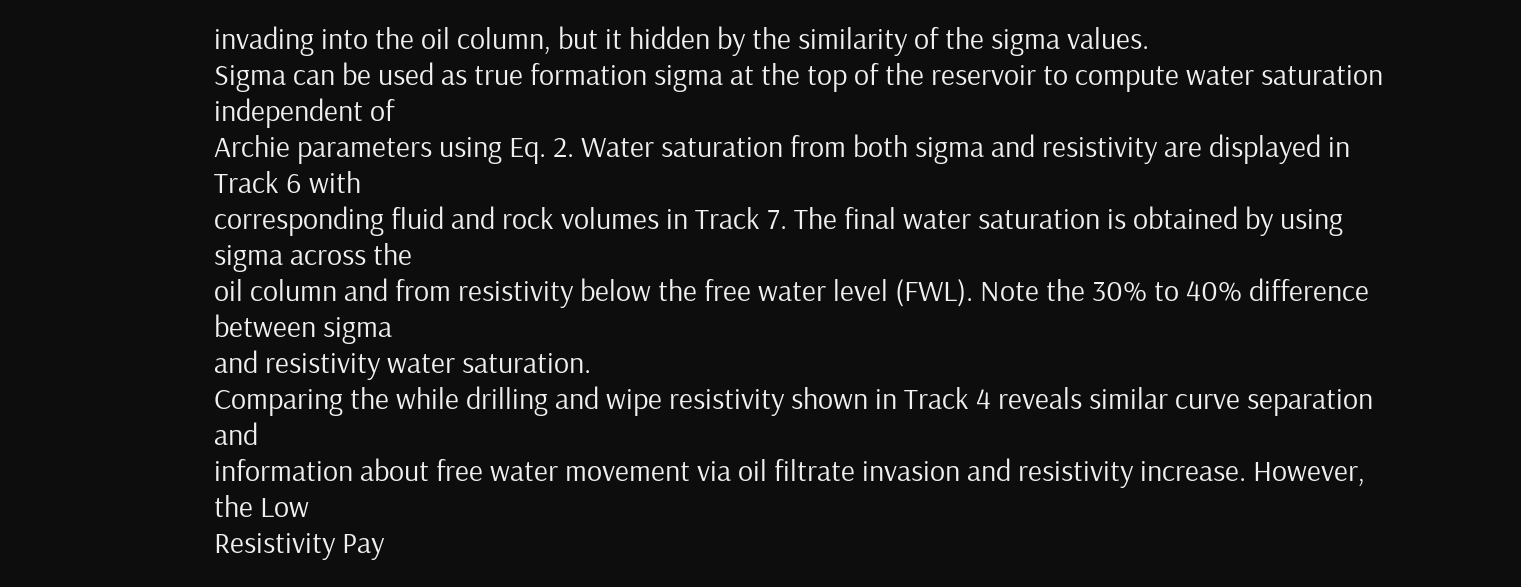invading into the oil column, but it hidden by the similarity of the sigma values.
Sigma can be used as true formation sigma at the top of the reservoir to compute water saturation independent of
Archie parameters using Eq. 2. Water saturation from both sigma and resistivity are displayed in Track 6 with
corresponding fluid and rock volumes in Track 7. The final water saturation is obtained by using sigma across the
oil column and from resistivity below the free water level (FWL). Note the 30% to 40% difference between sigma
and resistivity water saturation.
Comparing the while drilling and wipe resistivity shown in Track 4 reveals similar curve separation and
information about free water movement via oil filtrate invasion and resistivity increase. However, the Low
Resistivity Pay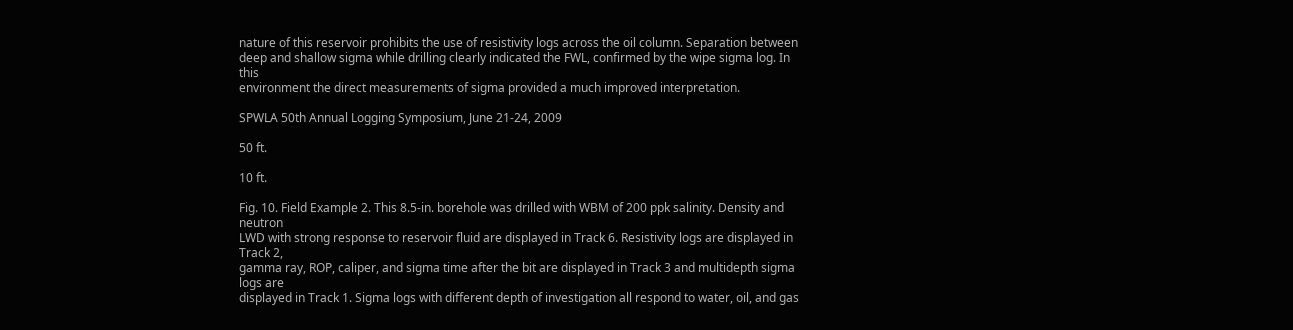nature of this reservoir prohibits the use of resistivity logs across the oil column. Separation between
deep and shallow sigma while drilling clearly indicated the FWL, confirmed by the wipe sigma log. In this
environment the direct measurements of sigma provided a much improved interpretation.

SPWLA 50th Annual Logging Symposium, June 21-24, 2009

50 ft.

10 ft.

Fig. 10. Field Example 2. This 8.5-in. borehole was drilled with WBM of 200 ppk salinity. Density and neutron
LWD with strong response to reservoir fluid are displayed in Track 6. Resistivity logs are displayed in Track 2,
gamma ray, ROP, caliper, and sigma time after the bit are displayed in Track 3 and multidepth sigma logs are
displayed in Track 1. Sigma logs with different depth of investigation all respond to water, oil, and gas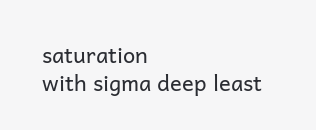saturation
with sigma deep least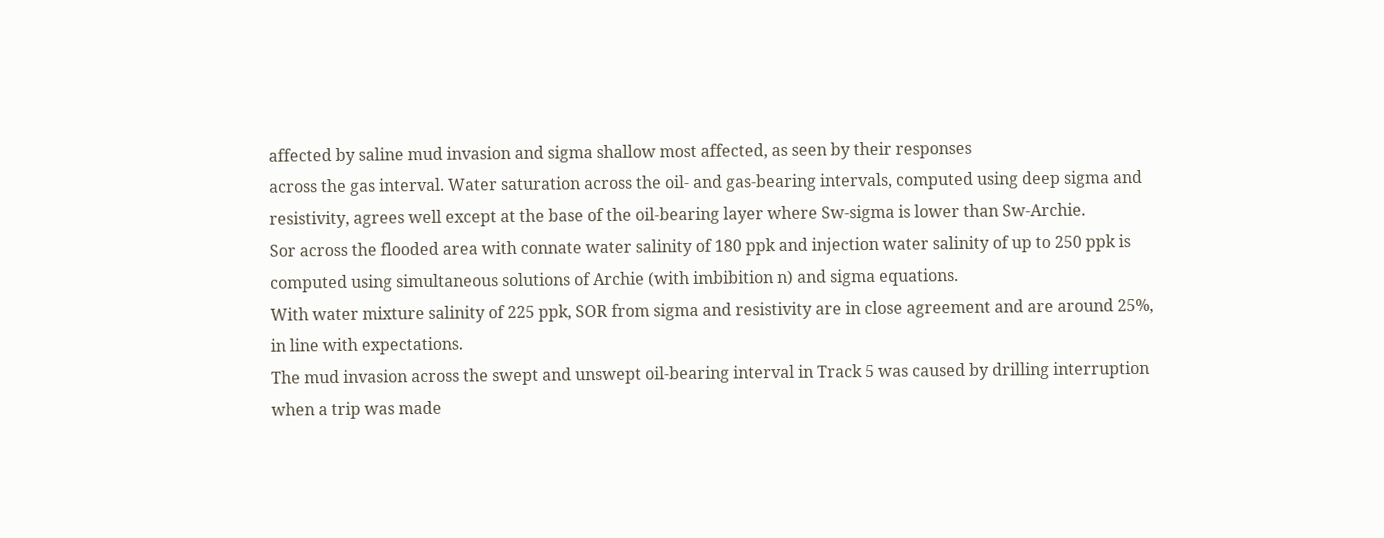affected by saline mud invasion and sigma shallow most affected, as seen by their responses
across the gas interval. Water saturation across the oil- and gas-bearing intervals, computed using deep sigma and
resistivity, agrees well except at the base of the oil-bearing layer where Sw-sigma is lower than Sw-Archie.
Sor across the flooded area with connate water salinity of 180 ppk and injection water salinity of up to 250 ppk is
computed using simultaneous solutions of Archie (with imbibition n) and sigma equations.
With water mixture salinity of 225 ppk, SOR from sigma and resistivity are in close agreement and are around 25%,
in line with expectations.
The mud invasion across the swept and unswept oil-bearing interval in Track 5 was caused by drilling interruption
when a trip was made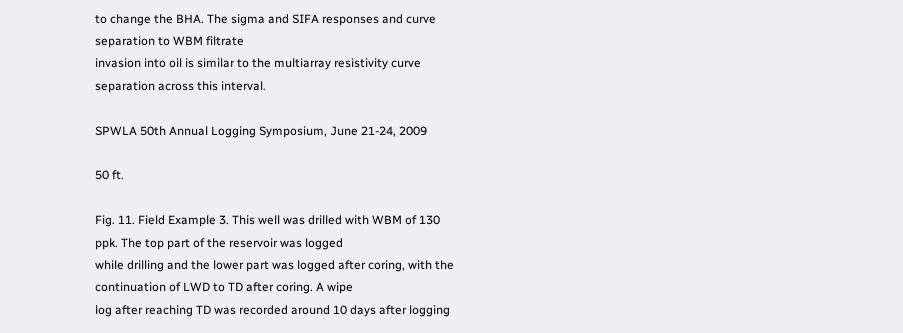to change the BHA. The sigma and SIFA responses and curve separation to WBM filtrate
invasion into oil is similar to the multiarray resistivity curve separation across this interval.

SPWLA 50th Annual Logging Symposium, June 21-24, 2009

50 ft.

Fig. 11. Field Example 3. This well was drilled with WBM of 130 ppk. The top part of the reservoir was logged
while drilling and the lower part was logged after coring, with the continuation of LWD to TD after coring. A wipe
log after reaching TD was recorded around 10 days after logging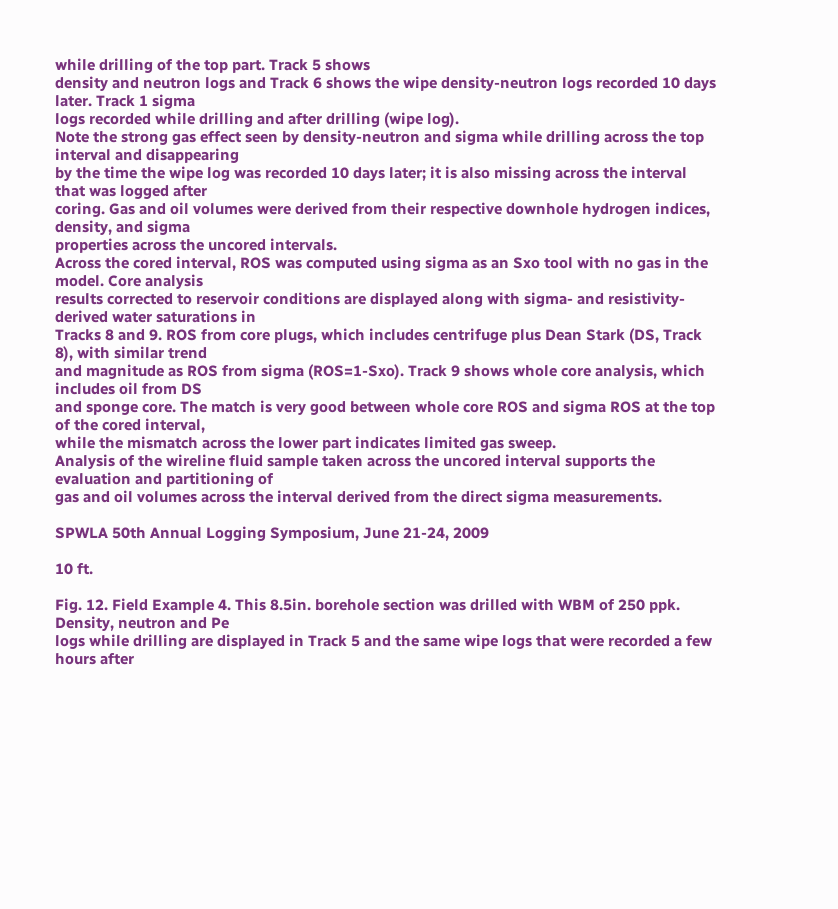while drilling of the top part. Track 5 shows
density and neutron logs and Track 6 shows the wipe density-neutron logs recorded 10 days later. Track 1 sigma
logs recorded while drilling and after drilling (wipe log).
Note the strong gas effect seen by density-neutron and sigma while drilling across the top interval and disappearing
by the time the wipe log was recorded 10 days later; it is also missing across the interval that was logged after
coring. Gas and oil volumes were derived from their respective downhole hydrogen indices, density, and sigma
properties across the uncored intervals.
Across the cored interval, ROS was computed using sigma as an Sxo tool with no gas in the model. Core analysis
results corrected to reservoir conditions are displayed along with sigma- and resistivity-derived water saturations in
Tracks 8 and 9. ROS from core plugs, which includes centrifuge plus Dean Stark (DS, Track 8), with similar trend
and magnitude as ROS from sigma (ROS=1-Sxo). Track 9 shows whole core analysis, which includes oil from DS
and sponge core. The match is very good between whole core ROS and sigma ROS at the top of the cored interval,
while the mismatch across the lower part indicates limited gas sweep.
Analysis of the wireline fluid sample taken across the uncored interval supports the evaluation and partitioning of
gas and oil volumes across the interval derived from the direct sigma measurements.

SPWLA 50th Annual Logging Symposium, June 21-24, 2009

10 ft.

Fig. 12. Field Example 4. This 8.5in. borehole section was drilled with WBM of 250 ppk. Density, neutron and Pe
logs while drilling are displayed in Track 5 and the same wipe logs that were recorded a few hours after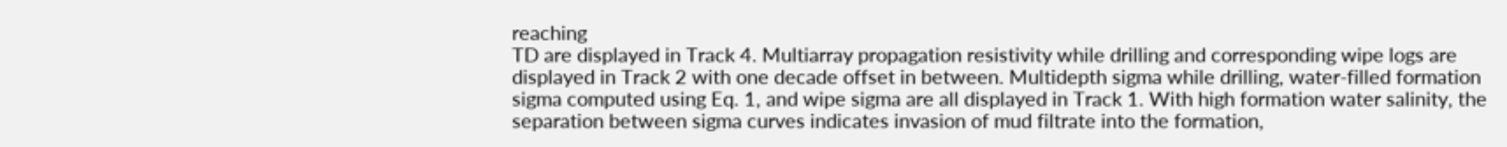reaching
TD are displayed in Track 4. Multiarray propagation resistivity while drilling and corresponding wipe logs are
displayed in Track 2 with one decade offset in between. Multidepth sigma while drilling, water-filled formation
sigma computed using Eq. 1, and wipe sigma are all displayed in Track 1. With high formation water salinity, the
separation between sigma curves indicates invasion of mud filtrate into the formation,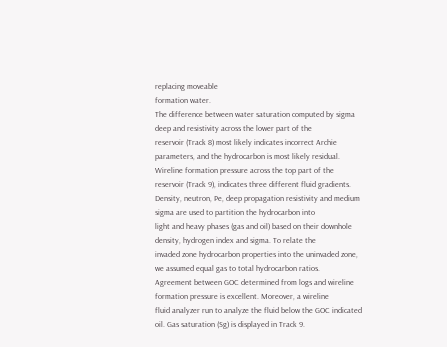replacing moveable
formation water.
The difference between water saturation computed by sigma deep and resistivity across the lower part of the
reservoir (Track 8) most likely indicates incorrect Archie parameters, and the hydrocarbon is most likely residual.
Wireline formation pressure across the top part of the reservoir (Track 9), indicates three different fluid gradients.
Density, neutron, Pe, deep propagation resistivity and medium sigma are used to partition the hydrocarbon into
light and heavy phases (gas and oil) based on their downhole density, hydrogen index and sigma. To relate the
invaded zone hydrocarbon properties into the uninvaded zone, we assumed equal gas to total hydrocarbon ratios.
Agreement between GOC determined from logs and wireline formation pressure is excellent. Moreover, a wireline
fluid analyzer run to analyze the fluid below the GOC indicated oil. Gas saturation (Sg) is displayed in Track 9.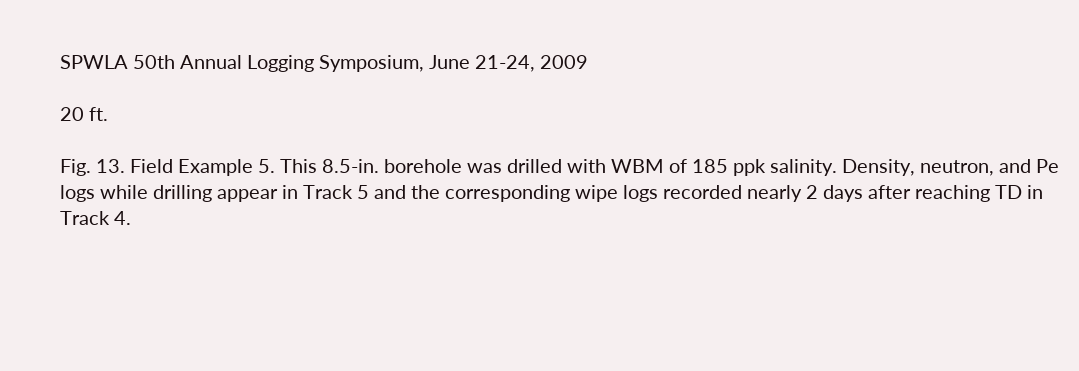SPWLA 50th Annual Logging Symposium, June 21-24, 2009

20 ft.

Fig. 13. Field Example 5. This 8.5-in. borehole was drilled with WBM of 185 ppk salinity. Density, neutron, and Pe
logs while drilling appear in Track 5 and the corresponding wipe logs recorded nearly 2 days after reaching TD in
Track 4.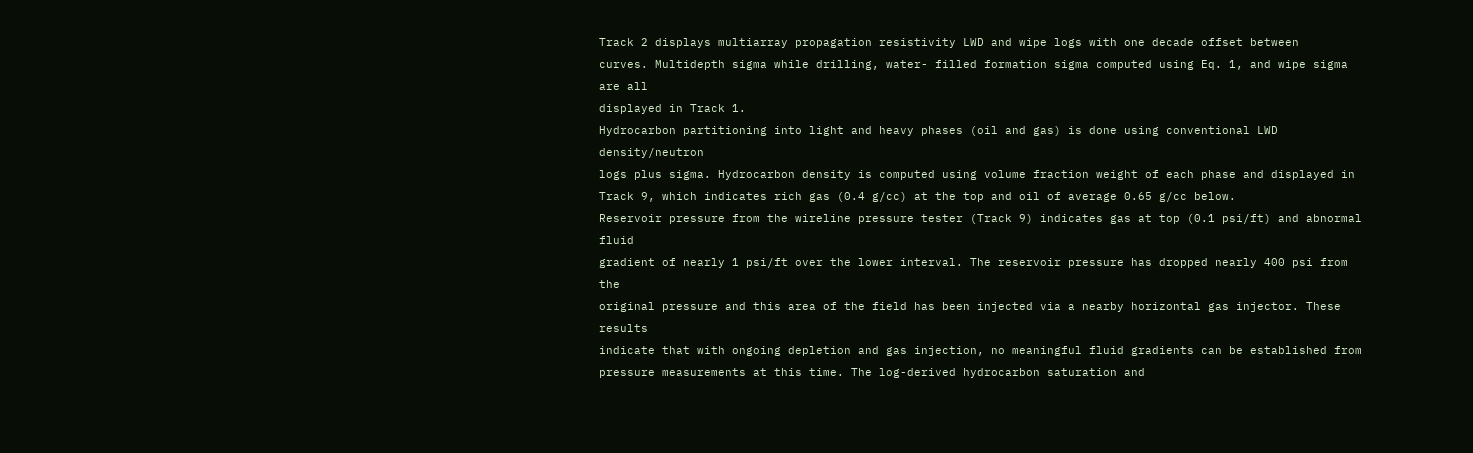Track 2 displays multiarray propagation resistivity LWD and wipe logs with one decade offset between
curves. Multidepth sigma while drilling, water- filled formation sigma computed using Eq. 1, and wipe sigma are all
displayed in Track 1.
Hydrocarbon partitioning into light and heavy phases (oil and gas) is done using conventional LWD density/neutron
logs plus sigma. Hydrocarbon density is computed using volume fraction weight of each phase and displayed in
Track 9, which indicates rich gas (0.4 g/cc) at the top and oil of average 0.65 g/cc below.
Reservoir pressure from the wireline pressure tester (Track 9) indicates gas at top (0.1 psi/ft) and abnormal fluid
gradient of nearly 1 psi/ft over the lower interval. The reservoir pressure has dropped nearly 400 psi from the
original pressure and this area of the field has been injected via a nearby horizontal gas injector. These results
indicate that with ongoing depletion and gas injection, no meaningful fluid gradients can be established from
pressure measurements at this time. The log-derived hydrocarbon saturation and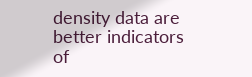density data are better indicators
of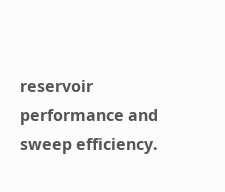reservoir performance and sweep efficiency.